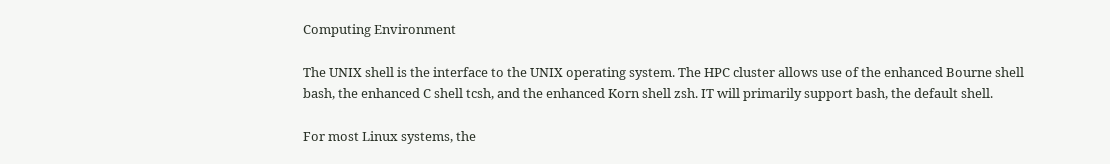Computing Environment

The UNIX shell is the interface to the UNIX operating system. The HPC cluster allows use of the enhanced Bourne shell bash, the enhanced C shell tcsh, and the enhanced Korn shell zsh. IT will primarily support bash, the default shell.

For most Linux systems, the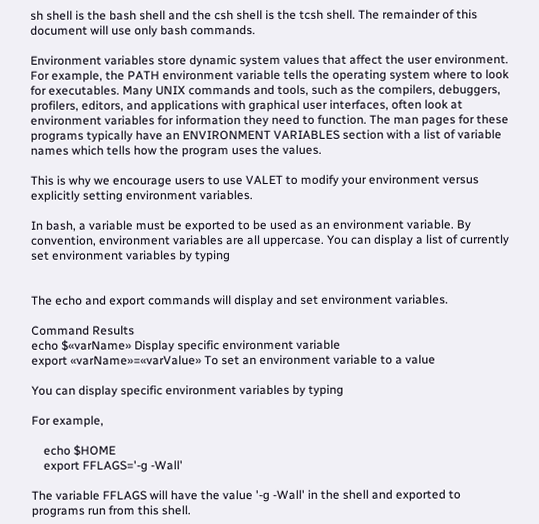sh shell is the bash shell and the csh shell is the tcsh shell. The remainder of this document will use only bash commands.

Environment variables store dynamic system values that affect the user environment. For example, the PATH environment variable tells the operating system where to look for executables. Many UNIX commands and tools, such as the compilers, debuggers, profilers, editors, and applications with graphical user interfaces, often look at environment variables for information they need to function. The man pages for these programs typically have an ENVIRONMENT VARIABLES section with a list of variable names which tells how the program uses the values.

This is why we encourage users to use VALET to modify your environment versus explicitly setting environment variables.

In bash, a variable must be exported to be used as an environment variable. By convention, environment variables are all uppercase. You can display a list of currently set environment variables by typing


The echo and export commands will display and set environment variables.

Command Results
echo $«varName» Display specific environment variable
export «varName»=«varValue» To set an environment variable to a value

You can display specific environment variables by typing

For example,

    echo $HOME
    export FFLAGS='-g -Wall'

The variable FFLAGS will have the value '-g -Wall' in the shell and exported to programs run from this shell.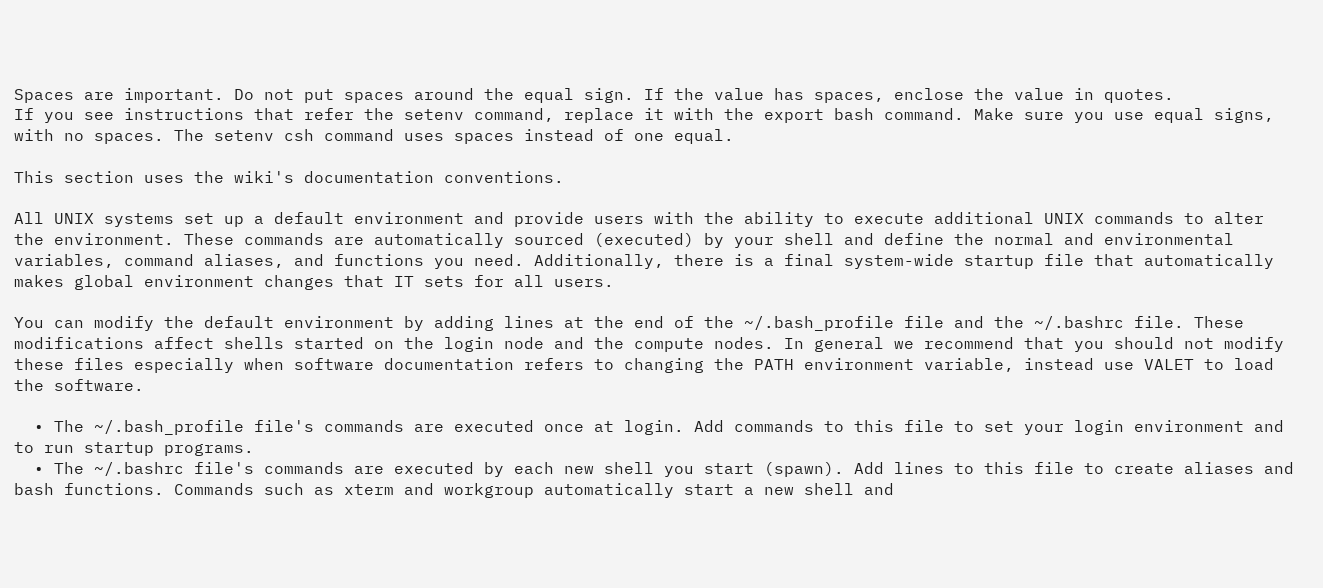Spaces are important. Do not put spaces around the equal sign. If the value has spaces, enclose the value in quotes.
If you see instructions that refer the setenv command, replace it with the export bash command. Make sure you use equal signs, with no spaces. The setenv csh command uses spaces instead of one equal.

This section uses the wiki's documentation conventions.

All UNIX systems set up a default environment and provide users with the ability to execute additional UNIX commands to alter the environment. These commands are automatically sourced (executed) by your shell and define the normal and environmental variables, command aliases, and functions you need. Additionally, there is a final system-wide startup file that automatically makes global environment changes that IT sets for all users.

You can modify the default environment by adding lines at the end of the ~/.bash_profile file and the ~/.bashrc file. These modifications affect shells started on the login node and the compute nodes. In general we recommend that you should not modify these files especially when software documentation refers to changing the PATH environment variable, instead use VALET to load the software.

  • The ~/.bash_profile file's commands are executed once at login. Add commands to this file to set your login environment and to run startup programs.
  • The ~/.bashrc file's commands are executed by each new shell you start (spawn). Add lines to this file to create aliases and bash functions. Commands such as xterm and workgroup automatically start a new shell and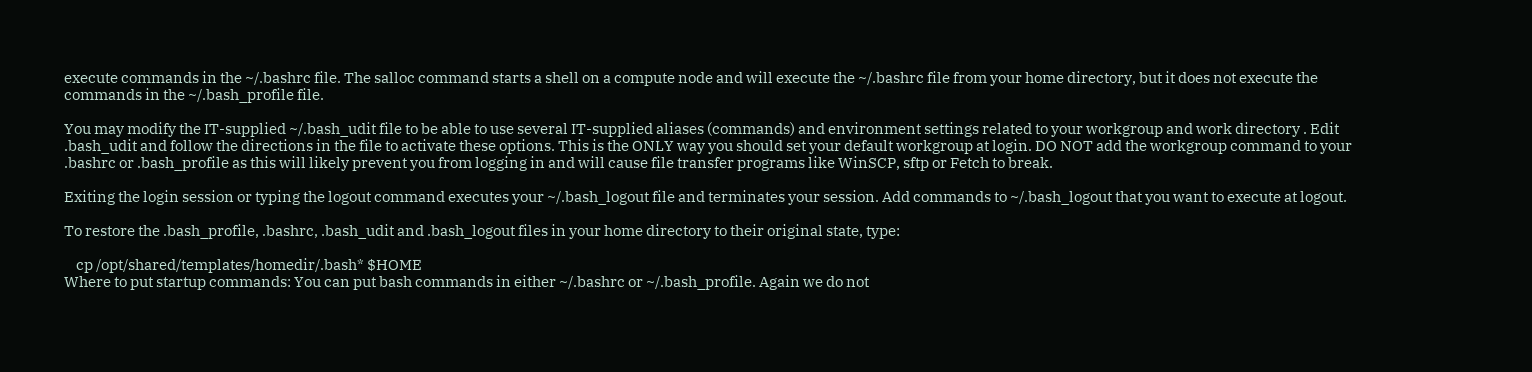execute commands in the ~/.bashrc file. The salloc command starts a shell on a compute node and will execute the ~/.bashrc file from your home directory, but it does not execute the commands in the ~/.bash_profile file.

You may modify the IT-supplied ~/.bash_udit file to be able to use several IT-supplied aliases (commands) and environment settings related to your workgroup and work directory . Edit .bash_udit and follow the directions in the file to activate these options. This is the ONLY way you should set your default workgroup at login. DO NOT add the workgroup command to your .bashrc or .bash_profile as this will likely prevent you from logging in and will cause file transfer programs like WinSCP, sftp or Fetch to break.

Exiting the login session or typing the logout command executes your ~/.bash_logout file and terminates your session. Add commands to ~/.bash_logout that you want to execute at logout.

To restore the .bash_profile, .bashrc, .bash_udit and .bash_logout files in your home directory to their original state, type:

    cp /opt/shared/templates/homedir/.bash* $HOME
Where to put startup commands: You can put bash commands in either ~/.bashrc or ~/.bash_profile. Again we do not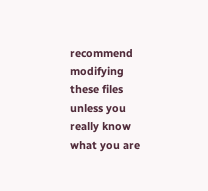recommend modifying these files unless you really know what you are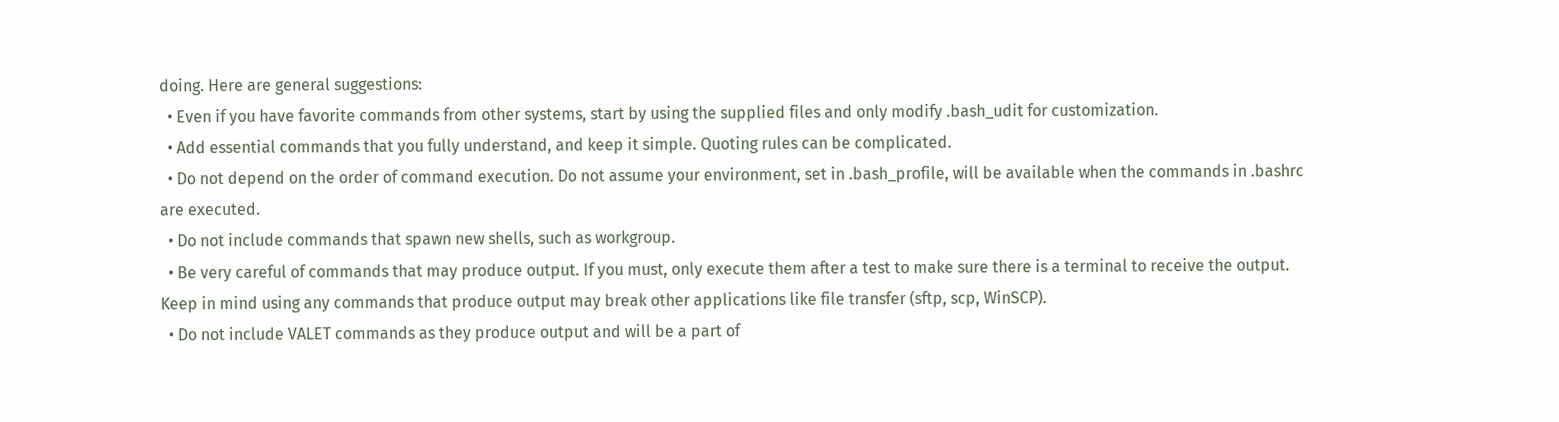doing. Here are general suggestions:
  • Even if you have favorite commands from other systems, start by using the supplied files and only modify .bash_udit for customization.
  • Add essential commands that you fully understand, and keep it simple. Quoting rules can be complicated.
  • Do not depend on the order of command execution. Do not assume your environment, set in .bash_profile, will be available when the commands in .bashrc are executed.
  • Do not include commands that spawn new shells, such as workgroup.
  • Be very careful of commands that may produce output. If you must, only execute them after a test to make sure there is a terminal to receive the output. Keep in mind using any commands that produce output may break other applications like file transfer (sftp, scp, WinSCP).
  • Do not include VALET commands as they produce output and will be a part of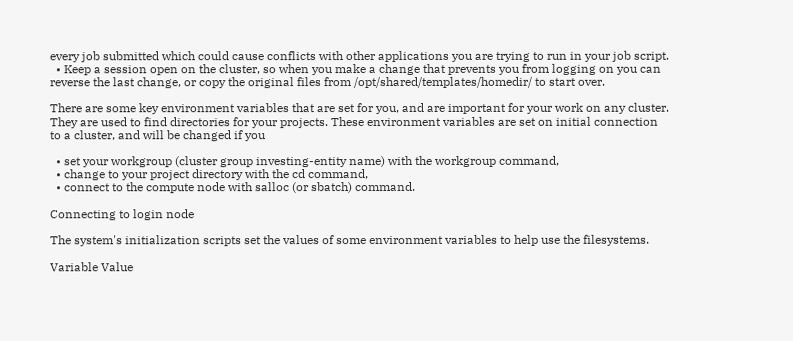every job submitted which could cause conflicts with other applications you are trying to run in your job script.
  • Keep a session open on the cluster, so when you make a change that prevents you from logging on you can reverse the last change, or copy the original files from /opt/shared/templates/homedir/ to start over.

There are some key environment variables that are set for you, and are important for your work on any cluster. They are used to find directories for your projects. These environment variables are set on initial connection to a cluster, and will be changed if you

  • set your workgroup (cluster group investing-entity name) with the workgroup command,
  • change to your project directory with the cd command,
  • connect to the compute node with salloc (or sbatch) command.

Connecting to login node

The system's initialization scripts set the values of some environment variables to help use the filesystems.

Variable Value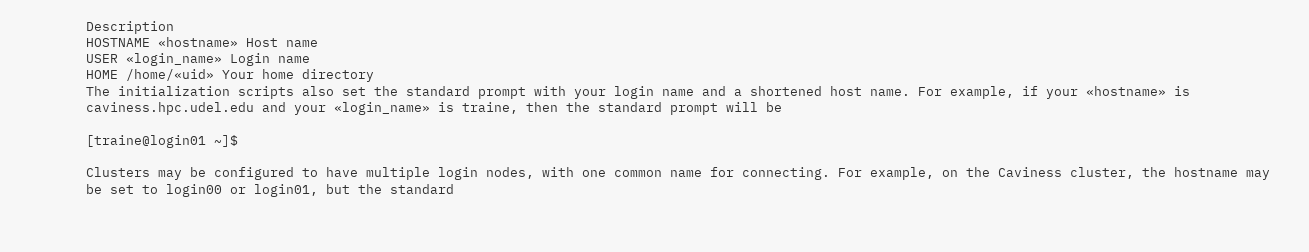Description
HOSTNAME «hostname» Host name
USER «login_name» Login name
HOME /home/«uid» Your home directory
The initialization scripts also set the standard prompt with your login name and a shortened host name. For example, if your «hostname» is caviness.hpc.udel.edu and your «login_name» is traine, then the standard prompt will be

[traine@login01 ~]$

Clusters may be configured to have multiple login nodes, with one common name for connecting. For example, on the Caviness cluster, the hostname may be set to login00 or login01, but the standard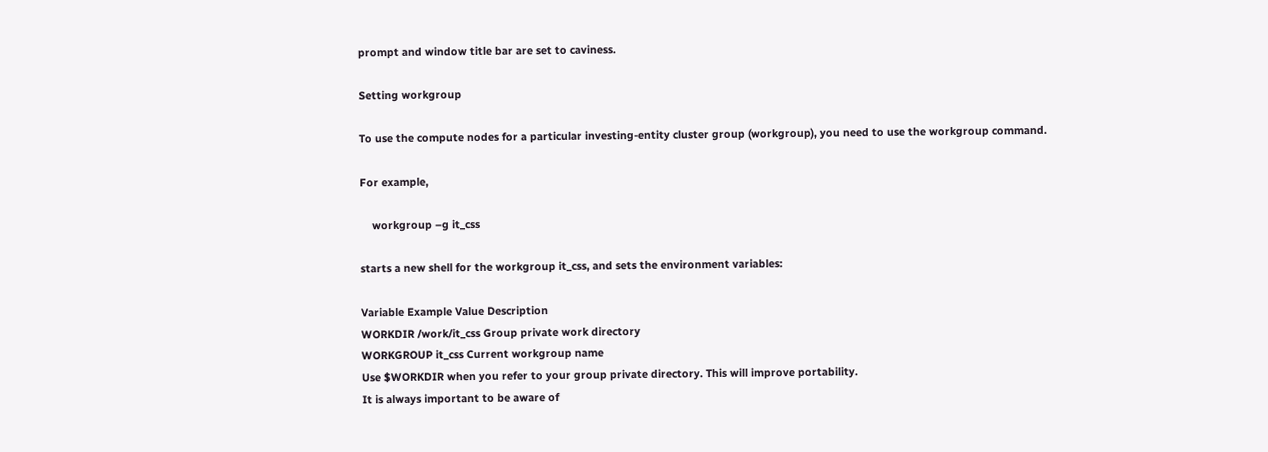prompt and window title bar are set to caviness.

Setting workgroup

To use the compute nodes for a particular investing-entity cluster group (workgroup), you need to use the workgroup command.

For example,

    workgroup –g it_css

starts a new shell for the workgroup it_css, and sets the environment variables:

Variable Example Value Description
WORKDIR /work/it_css Group private work directory
WORKGROUP it_css Current workgroup name
Use $WORKDIR when you refer to your group private directory. This will improve portability.
It is always important to be aware of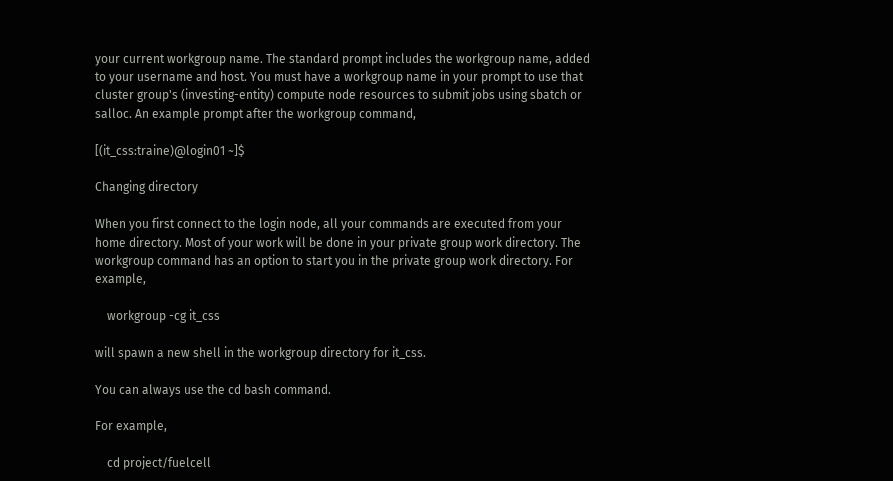your current workgroup name. The standard prompt includes the workgroup name, added to your username and host. You must have a workgroup name in your prompt to use that cluster group's (investing-entity) compute node resources to submit jobs using sbatch or salloc. An example prompt after the workgroup command,

[(it_css:traine)@login01 ~]$

Changing directory

When you first connect to the login node, all your commands are executed from your home directory. Most of your work will be done in your private group work directory. The workgroup command has an option to start you in the private group work directory. For example,

    workgroup -cg it_css

will spawn a new shell in the workgroup directory for it_css.

You can always use the cd bash command.

For example,

    cd project/fuelcell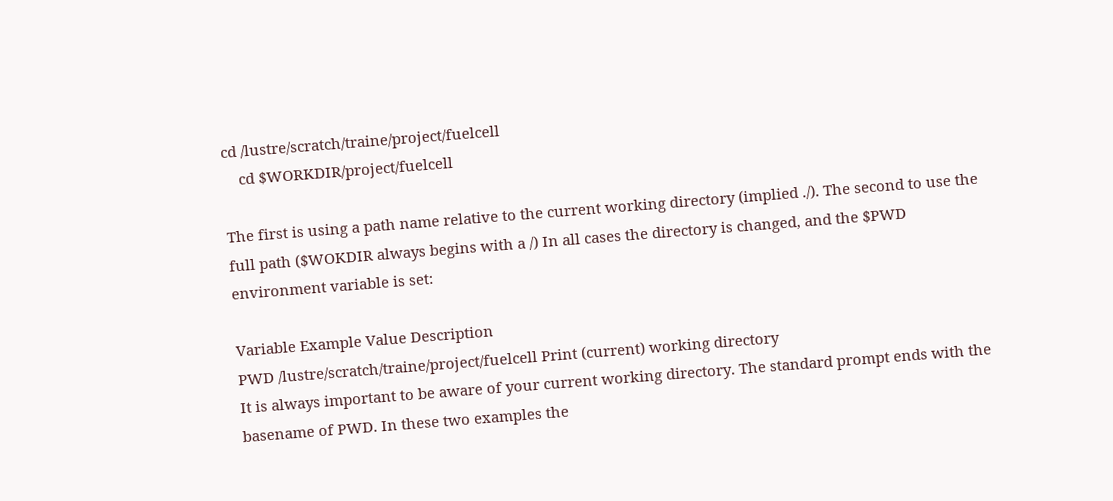cd /lustre/scratch/traine/project/fuelcell
    cd $WORKDIR/project/fuelcell

The first is using a path name relative to the current working directory (implied ./). The second to use the full path ($WOKDIR always begins with a /) In all cases the directory is changed, and the $PWD environment variable is set:

Variable Example Value Description
PWD /lustre/scratch/traine/project/fuelcell Print (current) working directory
It is always important to be aware of your current working directory. The standard prompt ends with the basename of PWD. In these two examples the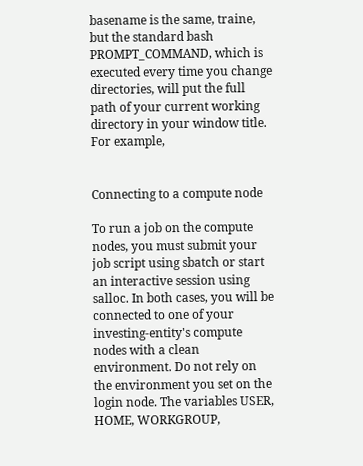basename is the same, traine, but the standard bash PROMPT_COMMAND, which is executed every time you change directories, will put the full path of your current working directory in your window title. For example,


Connecting to a compute node

To run a job on the compute nodes, you must submit your job script using sbatch or start an interactive session using salloc. In both cases, you will be connected to one of your investing-entity's compute nodes with a clean environment. Do not rely on the environment you set on the login node. The variables USER, HOME, WORKGROUP,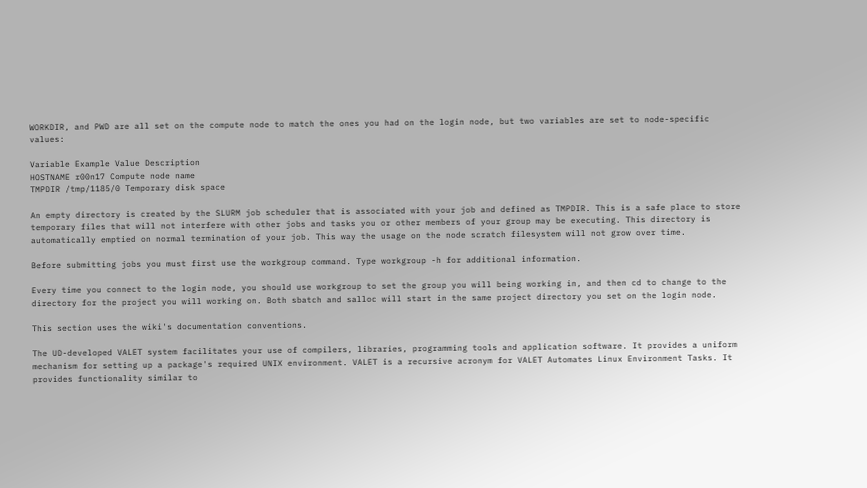WORKDIR, and PWD are all set on the compute node to match the ones you had on the login node, but two variables are set to node-specific values:

Variable Example Value Description
HOSTNAME r00n17 Compute node name
TMPDIR /tmp/1185/0 Temporary disk space

An empty directory is created by the SLURM job scheduler that is associated with your job and defined as TMPDIR. This is a safe place to store temporary files that will not interfere with other jobs and tasks you or other members of your group may be executing. This directory is automatically emptied on normal termination of your job. This way the usage on the node scratch filesystem will not grow over time.

Before submitting jobs you must first use the workgroup command. Type workgroup -h for additional information.

Every time you connect to the login node, you should use workgroup to set the group you will being working in, and then cd to change to the directory for the project you will working on. Both sbatch and salloc will start in the same project directory you set on the login node.

This section uses the wiki's documentation conventions.

The UD-developed VALET system facilitates your use of compilers, libraries, programming tools and application software. It provides a uniform mechanism for setting up a package's required UNIX environment. VALET is a recursive acronym for VALET Automates Linux Environment Tasks. It provides functionality similar to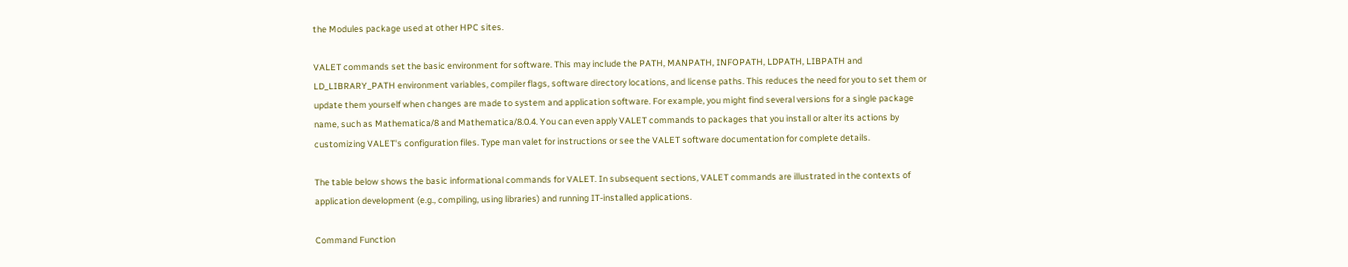the Modules package used at other HPC sites.

VALET commands set the basic environment for software. This may include the PATH, MANPATH, INFOPATH, LDPATH, LIBPATH and LD_LIBRARY_PATH environment variables, compiler flags, software directory locations, and license paths. This reduces the need for you to set them or update them yourself when changes are made to system and application software. For example, you might find several versions for a single package name, such as Mathematica/8 and Mathematica/8.0.4. You can even apply VALET commands to packages that you install or alter its actions by customizing VALET's configuration files. Type man valet for instructions or see the VALET software documentation for complete details.

The table below shows the basic informational commands for VALET. In subsequent sections, VALET commands are illustrated in the contexts of application development (e.g., compiling, using libraries) and running IT-installed applications.

Command Function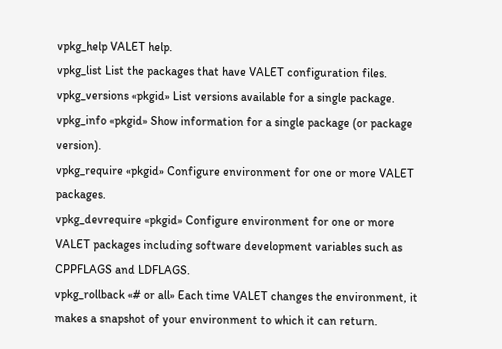vpkg_help VALET help.
vpkg_list List the packages that have VALET configuration files.
vpkg_versions «pkgid» List versions available for a single package.
vpkg_info «pkgid» Show information for a single package (or package version).
vpkg_require «pkgid» Configure environment for one or more VALET packages.
vpkg_devrequire «pkgid» Configure environment for one or more VALET packages including software development variables such as CPPFLAGS and LDFLAGS.
vpkg_rollback «# or all» Each time VALET changes the environment, it makes a snapshot of your environment to which it can return.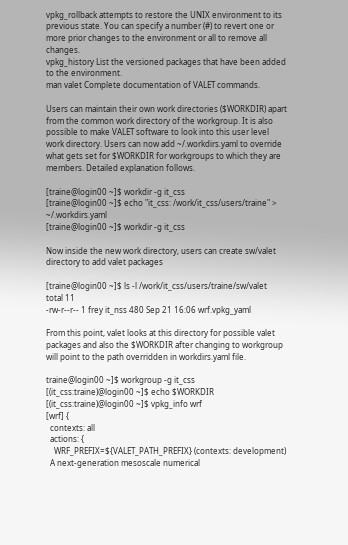vpkg_rollback attempts to restore the UNIX environment to its previous state. You can specify a number (#) to revert one or more prior changes to the environment or all to remove all changes.
vpkg_history List the versioned packages that have been added to the environment.
man valet Complete documentation of VALET commands.

Users can maintain their own work directories ($WORKDIR) apart from the common work directory of the workgroup. It is also possible to make VALET software to look into this user level work directory. Users can now add ~/.workdirs.yaml to override what gets set for $WORKDIR for workgroups to which they are members. Detailed explanation follows.

[traine@login00 ~]$ workdir -g it_css
[traine@login00 ~]$ echo "it_css: /work/it_css/users/traine" > ~/.workdirs.yaml
[traine@login00 ~]$ workdir -g it_css

Now inside the new work directory, users can create sw/valet directory to add valet packages

[traine@login00 ~]$ ls -l /work/it_css/users/traine/sw/valet
total 11
-rw-r--r-- 1 frey it_nss 480 Sep 21 16:06 wrf.vpkg_yaml

From this point, valet looks at this directory for possible valet packages and also the $WORKDIR after changing to workgroup will point to the path overridden in workdirs.yaml file.

traine@login00 ~]$ workgroup -g it_css
[(it_css:traine)@login00 ~]$ echo $WORKDIR
[(it_css:traine)@login00 ~]$ vpkg_info wrf
[wrf] {
  contexts: all
  actions: {
    WRF_PREFIX=${VALET_PATH_PREFIX} (contexts: development)
  A next-generation mesoscale numerical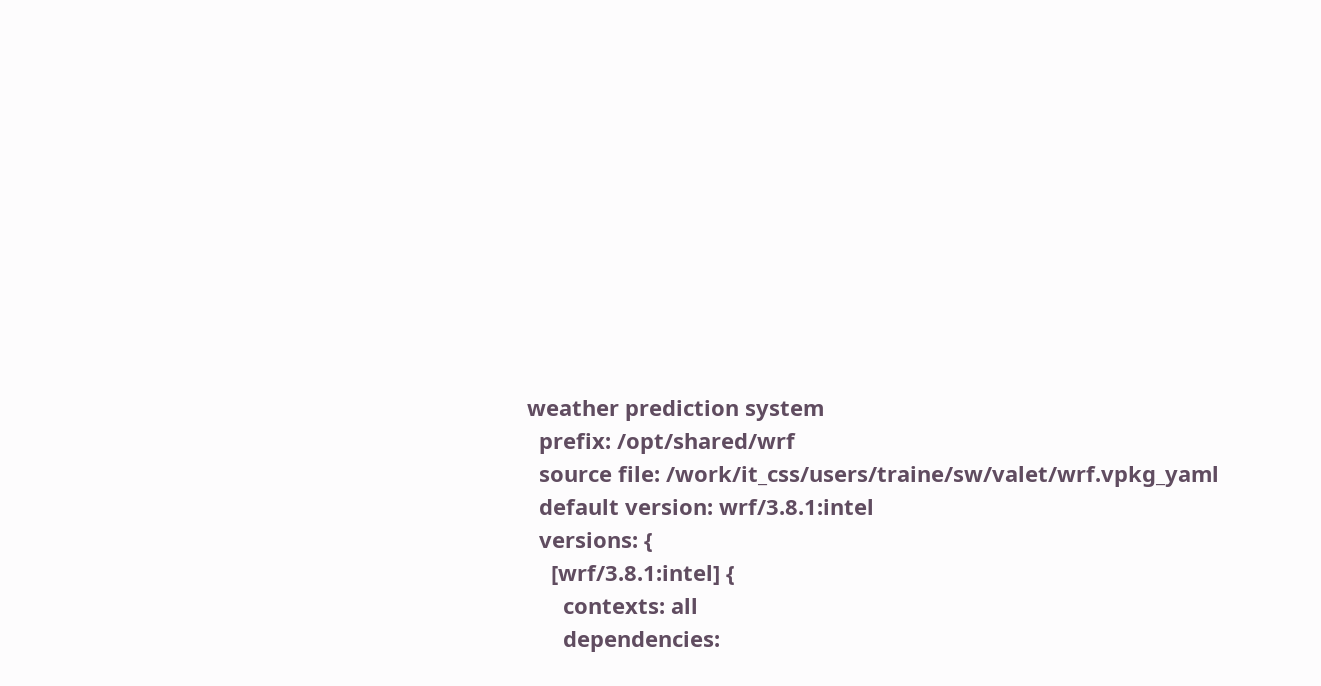weather prediction system
  prefix: /opt/shared/wrf
  source file: /work/it_css/users/traine/sw/valet/wrf.vpkg_yaml
  default version: wrf/3.8.1:intel
  versions: {
    [wrf/3.8.1:intel] {
      contexts: all
      dependencies: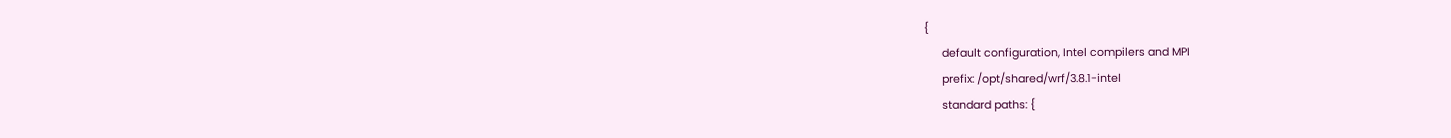{
      default configuration, Intel compilers and MPI
      prefix: /opt/shared/wrf/3.8.1-intel
      standard paths: {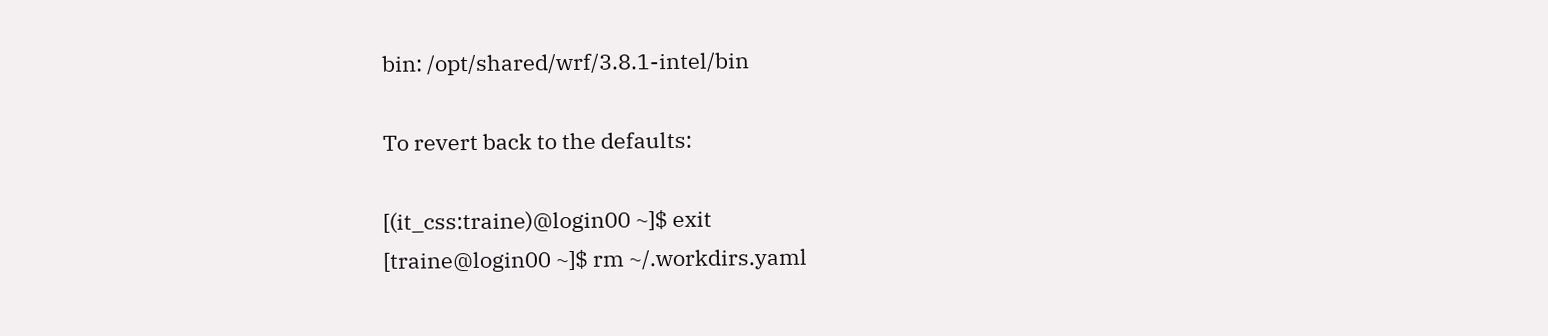bin: /opt/shared/wrf/3.8.1-intel/bin

To revert back to the defaults:

[(it_css:traine)@login00 ~]$ exit
[traine@login00 ~]$ rm ~/.workdirs.yaml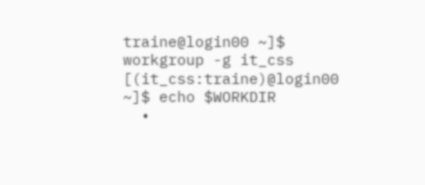traine@login00 ~]$ workgroup -g it_css
[(it_css:traine)@login00 ~]$ echo $WORKDIR
  •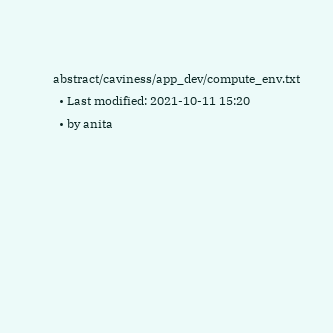abstract/caviness/app_dev/compute_env.txt
  • Last modified: 2021-10-11 15:20
  • by anita